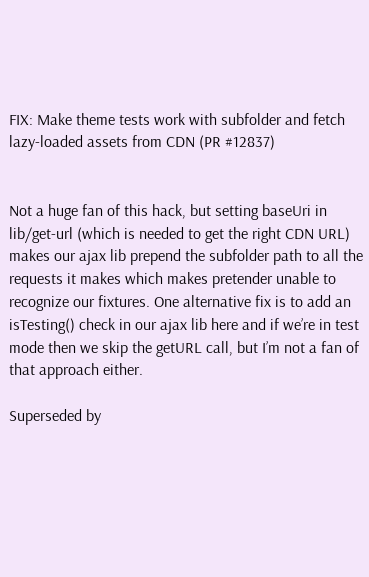FIX: Make theme tests work with subfolder and fetch lazy-loaded assets from CDN (PR #12837)


Not a huge fan of this hack, but setting baseUri in lib/get-url (which is needed to get the right CDN URL) makes our ajax lib prepend the subfolder path to all the requests it makes which makes pretender unable to recognize our fixtures. One alternative fix is to add an isTesting() check in our ajax lib here and if we’re in test mode then we skip the getURL call, but I’m not a fan of that approach either.

Superseded by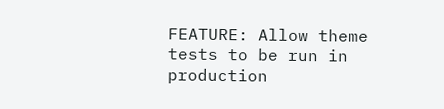FEATURE: Allow theme tests to be run in production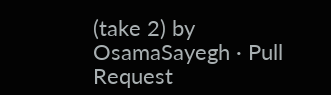(take 2) by OsamaSayegh · Pull Request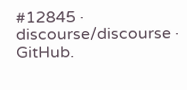#12845 · discourse/discourse · GitHub.